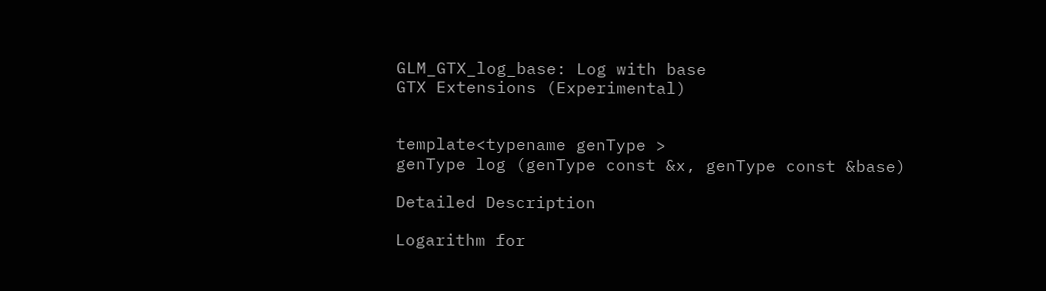GLM_GTX_log_base: Log with base
GTX Extensions (Experimental)


template<typename genType >
genType log (genType const &x, genType const &base)

Detailed Description

Logarithm for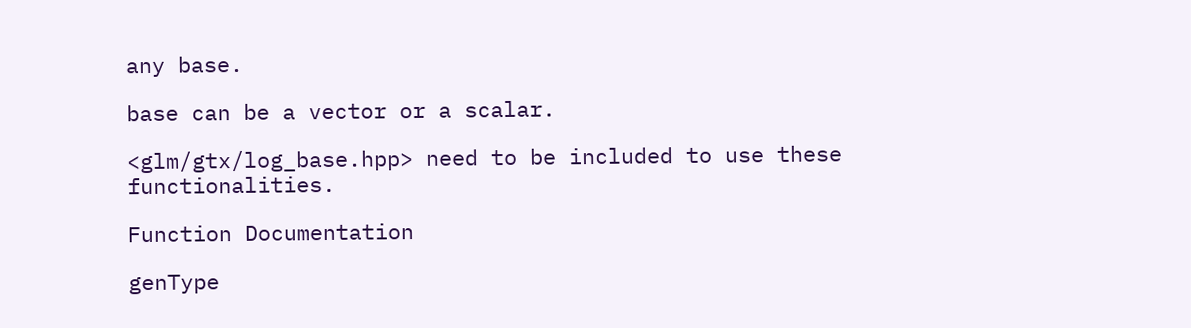any base.

base can be a vector or a scalar.

<glm/gtx/log_base.hpp> need to be included to use these functionalities.

Function Documentation

genType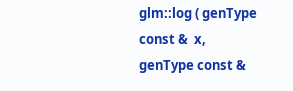glm::log ( genType const &  x,
genType const &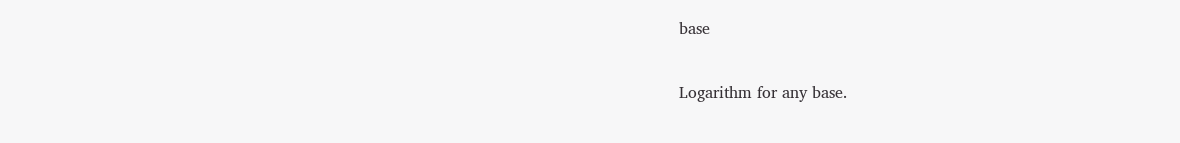base

Logarithm for any base.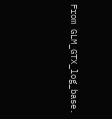From GLM_GTX_log_base.